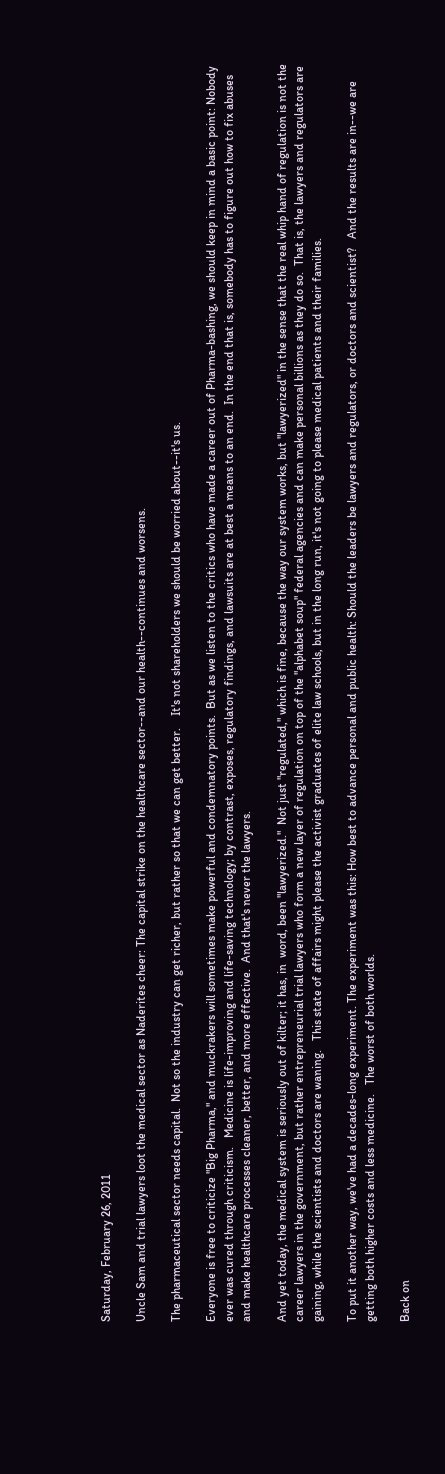Saturday, February 26, 2011

Uncle Sam and trial lawyers loot the medical sector as Naderites cheer: The capital strike on the healthcare sector--and our health--continues and worsens.

The pharmaceutical sector needs capital.  Not so the industry can get richer, but rather so that we can get better.    It's not shareholders we should be worried about--it's us.

Everyone is free to criticize "Big Pharma," and muckrakers will sometimes make powerful and condemnatory points.  But as we listen to the critics who have made a career out of Pharma-bashing, we should keep in mind a basic point: Nobody ever was cured through criticism.   Medicine is life-improving and life-saving technology; by contrast, exposes, regulatory findings, and lawsuits are at best a means to an end.  In the end that is, somebody has to figure out how to fix abuses and make healthcare processes cleaner, better, and more effective.  And that's never the lawyers.

And yet today, the medical system is seriously out of kilter; it has, in  word, been "lawyerized."  Not just "regulated," which is fine, because the way our system works, but "lawyerized" in the sense that the real whip hand of regulation is not the career lawyers in the government, but rather entrepreneurial trial lawyers who form a new layer of regulation on top of the "alphabet soup" federal agencies and can make personal billions as they do so.  That is, the lawyers and regulators are gaining, while the scientists and doctors are waning.   This state of affairs might please the activist graduates of elite law schools, but in the long run, it's not going to please medical patients and their families.

To put it another way, we've had a decades-long experiment. The experiment was this: How best to advance personal and public health: Should the leaders be lawyers and regulators, or doctors and scientist?   And the results are in--we are getting both higher costs and less medicine.   The worst of both worlds.

Back on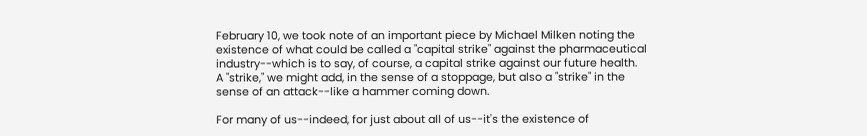February 10, we took note of an important piece by Michael Milken noting the existence of what could be called a "capital strike" against the pharmaceutical industry--which is to say, of course, a capital strike against our future health.  A "strike," we might add, in the sense of a stoppage, but also a "strike" in the sense of an attack--like a hammer coming down.

For many of us--indeed, for just about all of us--it's the existence of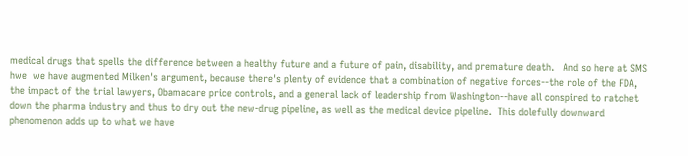medical drugs that spells the difference between a healthy future and a future of pain, disability, and premature death.   And so here at SMS hwe  we have augmented Milken's argument, because there's plenty of evidence that a combination of negative forces--the role of the FDA, the impact of the trial lawyers, Obamacare price controls, and a general lack of leadership from Washington--have all conspired to ratchet down the pharma industry and thus to dry out the new-drug pipeline, as well as the medical device pipeline.  This dolefully downward phenomenon adds up to what we have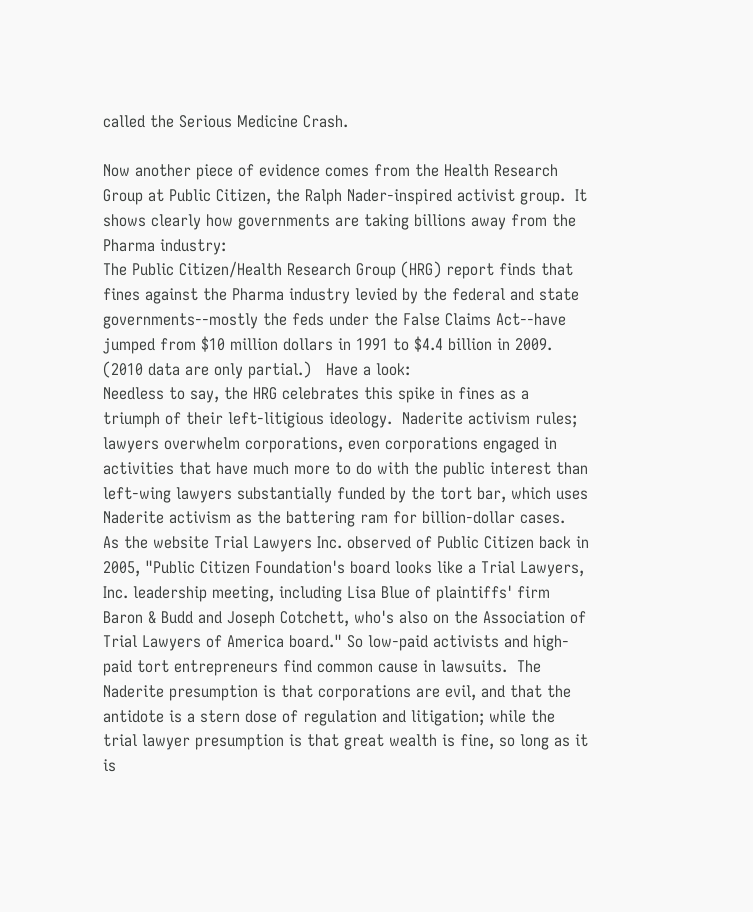called the Serious Medicine Crash.

Now another piece of evidence comes from the Health Research Group at Public Citizen, the Ralph Nader-inspired activist group.  It shows clearly how governments are taking billions away from the Pharma industry:
The Public Citizen/Health Research Group (HRG) report finds that fines against the Pharma industry levied by the federal and state governments--mostly the feds under the False Claims Act--have jumped from $10 million dollars in 1991 to $4.4 billion in 2009.  (2010 data are only partial.)   Have a look:
Needless to say, the HRG celebrates this spike in fines as a triumph of their left-litigious ideology.  Naderite activism rules; lawyers overwhelm corporations, even corporations engaged in activities that have much more to do with the public interest than left-wing lawyers substantially funded by the tort bar, which uses Naderite activism as the battering ram for billion-dollar cases.  As the website Trial Lawyers Inc. observed of Public Citizen back in 2005, "Public Citizen Foundation's board looks like a Trial Lawyers, Inc. leadership meeting, including Lisa Blue of plaintiffs' firm Baron & Budd and Joseph Cotchett, who's also on the Association of Trial Lawyers of America board." So low-paid activists and high-paid tort entrepreneurs find common cause in lawsuits.  The Naderite presumption is that corporations are evil, and that the antidote is a stern dose of regulation and litigation; while the trial lawyer presumption is that great wealth is fine, so long as it is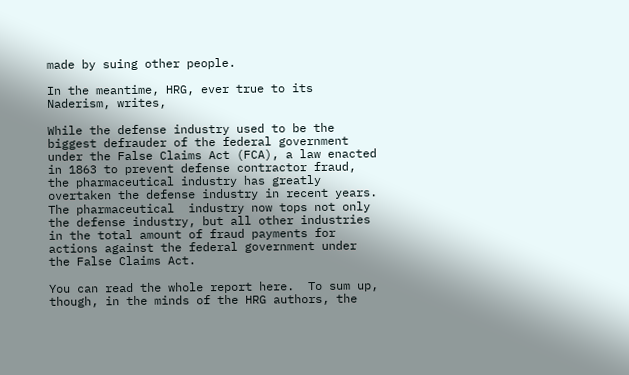made by suing other people.

In the meantime, HRG, ever true to its Naderism, writes,

While the defense industry used to be the biggest defrauder of the federal government under the False Claims Act (FCA), a law enacted in 1863 to prevent defense contractor fraud, the pharmaceutical industry has greatly overtaken the defense industry in recent years. The pharmaceutical  industry now tops not only the defense industry, but all other industries in the total amount of fraud payments for actions against the federal government under the False Claims Act.

You can read the whole report here.  To sum up, though, in the minds of the HRG authors, the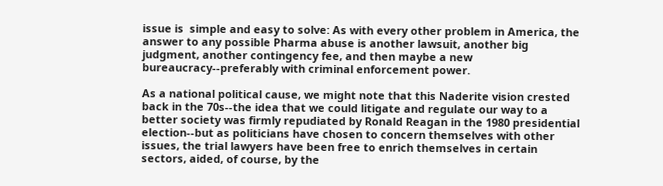issue is  simple and easy to solve: As with every other problem in America, the answer to any possible Pharma abuse is another lawsuit, another big judgment, another contingency fee, and then maybe a new bureaucracy--preferably with criminal enforcement power.

As a national political cause, we might note that this Naderite vision crested back in the 70s--the idea that we could litigate and regulate our way to a better society was firmly repudiated by Ronald Reagan in the 1980 presidential election--but as politicians have chosen to concern themselves with other issues, the trial lawyers have been free to enrich themselves in certain sectors, aided, of course, by the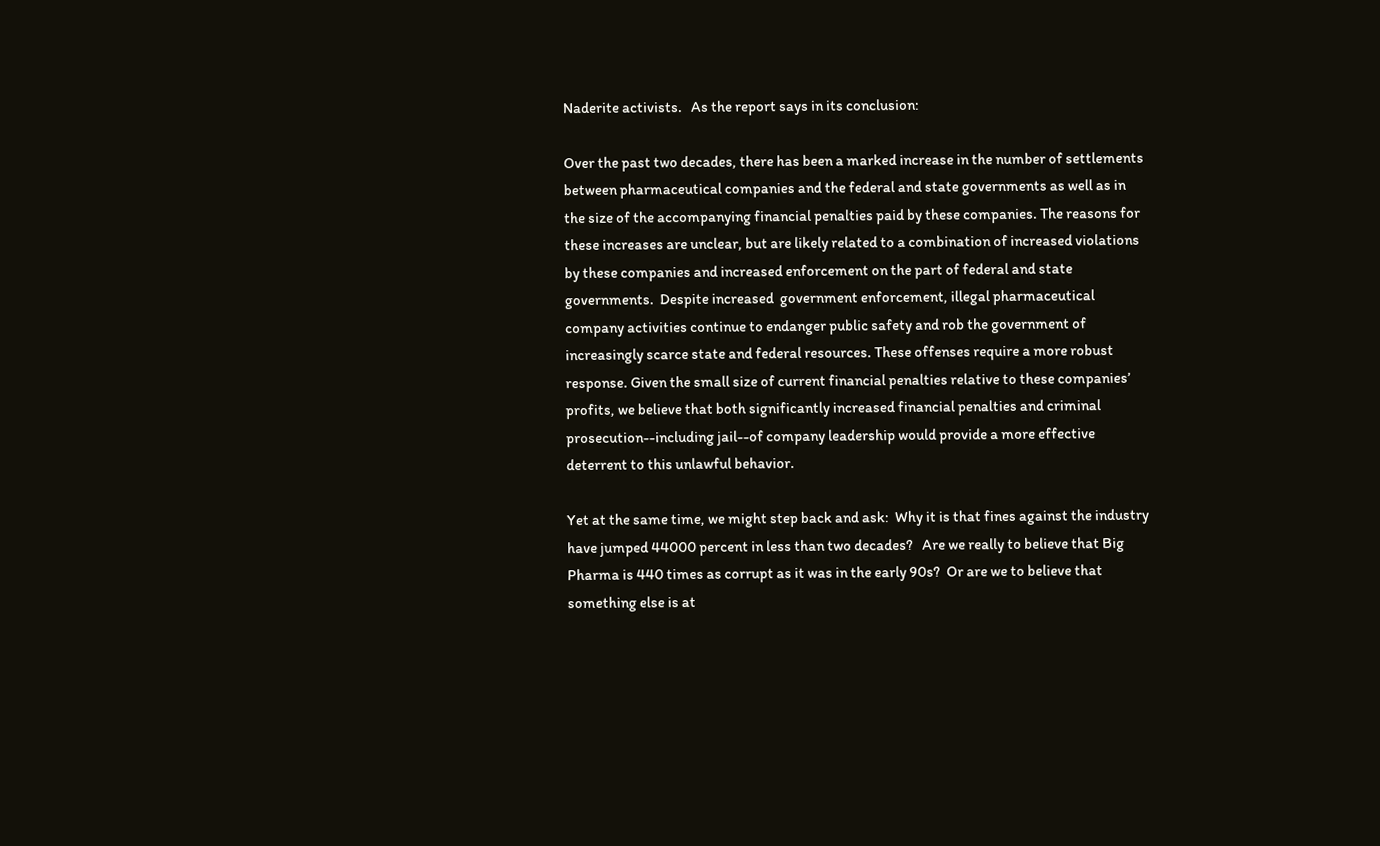Naderite activists.   As the report says in its conclusion:

Over the past two decades, there has been a marked increase in the number of settlements between pharmaceutical companies and the federal and state governments as well as in the size of the accompanying financial penalties paid by these companies. The reasons for these increases are unclear, but are likely related to a combination of increased violations by these companies and increased enforcement on the part of federal and state governments.  Despite increased  government enforcement, illegal pharmaceutical company activities continue to endanger public safety and rob the government of increasingly scarce state and federal resources. These offenses require a more robust response. Given the small size of current financial penalties relative to these companies’ profits, we believe that both significantly increased financial penalties and criminal prosecution--including jail--of company leadership would provide a more effective deterrent to this unlawful behavior.

Yet at the same time, we might step back and ask:  Why it is that fines against the industry have jumped 44000 percent in less than two decades?   Are we really to believe that Big Pharma is 440 times as corrupt as it was in the early 90s?  Or are we to believe that something else is at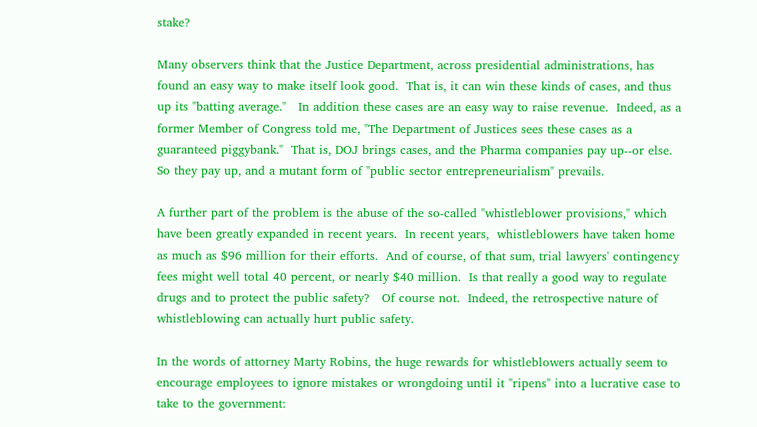stake?

Many observers think that the Justice Department, across presidential administrations, has found an easy way to make itself look good.  That is, it can win these kinds of cases, and thus up its "batting average."   In addition these cases are an easy way to raise revenue.  Indeed, as a former Member of Congress told me, "The Department of Justices sees these cases as a guaranteed piggybank."  That is, DOJ brings cases, and the Pharma companies pay up--or else.  So they pay up, and a mutant form of "public sector entrepreneurialism" prevails.

A further part of the problem is the abuse of the so-called "whistleblower provisions," which have been greatly expanded in recent years.  In recent years,  whistleblowers have taken home as much as $96 million for their efforts.  And of course, of that sum, trial lawyers' contingency fees might well total 40 percent, or nearly $40 million.  Is that really a good way to regulate drugs and to protect the public safety?   Of course not.  Indeed, the retrospective nature of whistleblowing can actually hurt public safety.

In the words of attorney Marty Robins, the huge rewards for whistleblowers actually seem to encourage employees to ignore mistakes or wrongdoing until it "ripens" into a lucrative case to take to the government: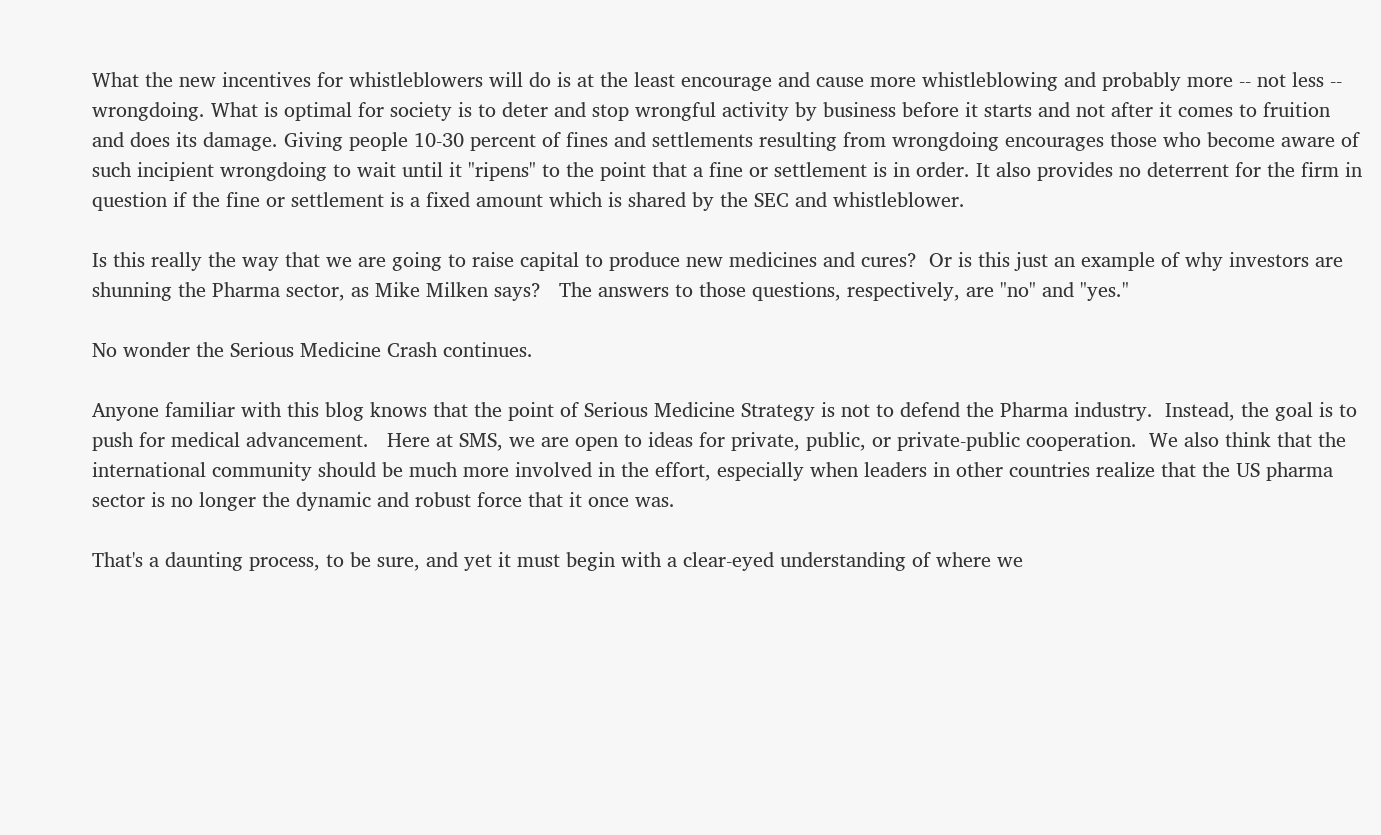What the new incentives for whistleblowers will do is at the least encourage and cause more whistleblowing and probably more -- not less -- wrongdoing. What is optimal for society is to deter and stop wrongful activity by business before it starts and not after it comes to fruition and does its damage. Giving people 10-30 percent of fines and settlements resulting from wrongdoing encourages those who become aware of such incipient wrongdoing to wait until it "ripens" to the point that a fine or settlement is in order. It also provides no deterrent for the firm in question if the fine or settlement is a fixed amount which is shared by the SEC and whistleblower.

Is this really the way that we are going to raise capital to produce new medicines and cures?  Or is this just an example of why investors are shunning the Pharma sector, as Mike Milken says?   The answers to those questions, respectively, are "no" and "yes."

No wonder the Serious Medicine Crash continues.

Anyone familiar with this blog knows that the point of Serious Medicine Strategy is not to defend the Pharma industry.  Instead, the goal is to push for medical advancement.   Here at SMS, we are open to ideas for private, public, or private-public cooperation.  We also think that the international community should be much more involved in the effort, especially when leaders in other countries realize that the US pharma sector is no longer the dynamic and robust force that it once was.

That's a daunting process, to be sure, and yet it must begin with a clear-eyed understanding of where we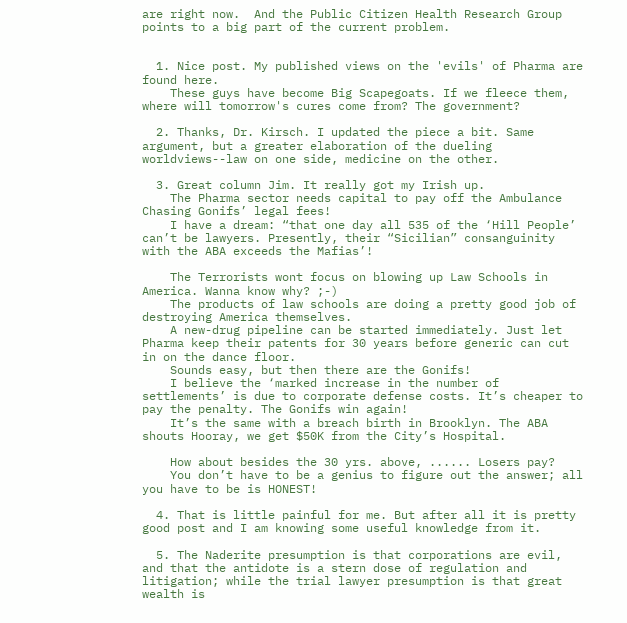are right now.  And the Public Citizen Health Research Group points to a big part of the current problem.


  1. Nice post. My published views on the 'evils' of Pharma are found here.
    These guys have become Big Scapegoats. If we fleece them, where will tomorrow's cures come from? The government?

  2. Thanks, Dr. Kirsch. I updated the piece a bit. Same argument, but a greater elaboration of the dueling worldviews--law on one side, medicine on the other.

  3. Great column Jim. It really got my Irish up.
    The Pharma sector needs capital to pay off the Ambulance Chasing Gonifs’ legal fees!
    I have a dream: “that one day all 535 of the ‘Hill People’ can’t be lawyers. Presently, their “Sicilian” consanguinity with the ABA exceeds the Mafias’!

    The Terrorists wont focus on blowing up Law Schools in America. Wanna know why? ;-)
    The products of law schools are doing a pretty good job of destroying America themselves.
    A new-drug pipeline can be started immediately. Just let Pharma keep their patents for 30 years before generic can cut in on the dance floor.
    Sounds easy, but then there are the Gonifs!
    I believe the ‘marked increase in the number of settlements’ is due to corporate defense costs. It’s cheaper to pay the penalty. The Gonifs win again!
    It’s the same with a breach birth in Brooklyn. The ABA shouts Hooray, we get $50K from the City’s Hospital.

    How about besides the 30 yrs. above, ...... Losers pay?
    You don’t have to be a genius to figure out the answer; all you have to be is HONEST!

  4. That is little painful for me. But after all it is pretty good post and I am knowing some useful knowledge from it.

  5. The Naderite presumption is that corporations are evil, and that the antidote is a stern dose of regulation and litigation; while the trial lawyer presumption is that great wealth is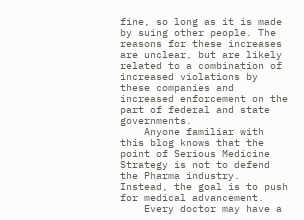fine, so long as it is made by suing other people. The reasons for these increases are unclear, but are likely related to a combination of increased violations by these companies and increased enforcement on the part of federal and state governments.
    Anyone familiar with this blog knows that the point of Serious Medicine Strategy is not to defend the Pharma industry. Instead, the goal is to push for medical advancement.
    Every doctor may have a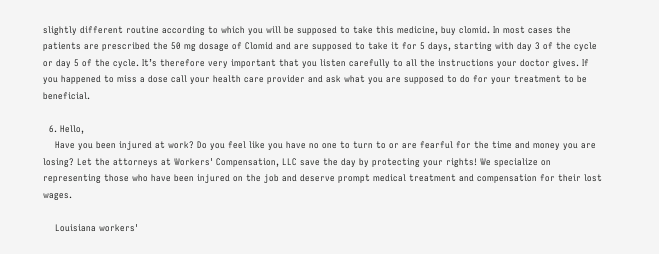slightly different routine according to which you will be supposed to take this medicine, buy clomid. In most cases the patients are prescribed the 50 mg dosage of Clomid and are supposed to take it for 5 days, starting with day 3 of the cycle or day 5 of the cycle. It’s therefore very important that you listen carefully to all the instructions your doctor gives. If you happened to miss a dose call your health care provider and ask what you are supposed to do for your treatment to be beneficial.

  6. Hello,
    Have you been injured at work? Do you feel like you have no one to turn to or are fearful for the time and money you are losing? Let the attorneys at Workers' Compensation, LLC save the day by protecting your rights! We specialize on representing those who have been injured on the job and deserve prompt medical treatment and compensation for their lost wages.

    Louisiana workers'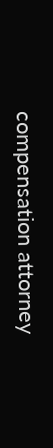compensation attorney